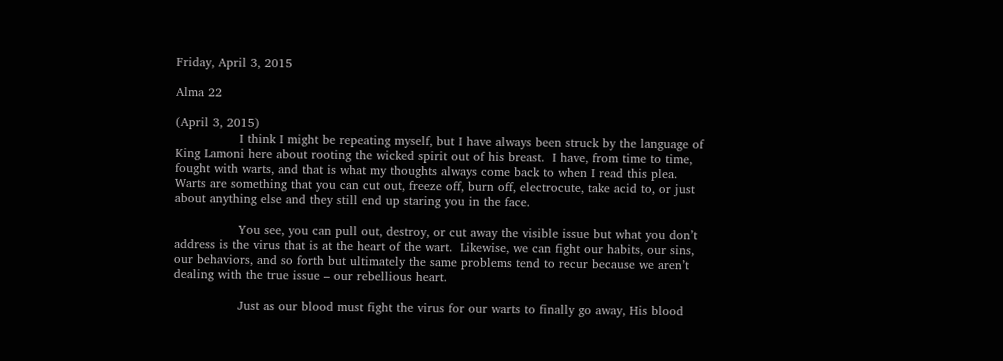Friday, April 3, 2015

Alma 22

(April 3, 2015)
                I think I might be repeating myself, but I have always been struck by the language of King Lamoni here about rooting the wicked spirit out of his breast.  I have, from time to time, fought with warts, and that is what my thoughts always come back to when I read this plea.  Warts are something that you can cut out, freeze off, burn off, electrocute, take acid to, or just about anything else and they still end up staring you in the face.

                You see, you can pull out, destroy, or cut away the visible issue but what you don’t address is the virus that is at the heart of the wart.  Likewise, we can fight our habits, our sins, our behaviors, and so forth but ultimately the same problems tend to recur because we aren’t dealing with the true issue – our rebellious heart.

                Just as our blood must fight the virus for our warts to finally go away, His blood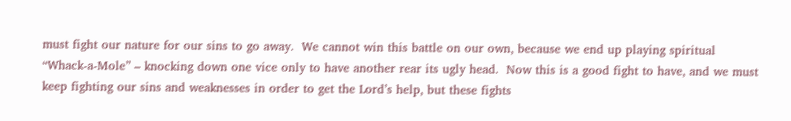must fight our nature for our sins to go away.  We cannot win this battle on our own, because we end up playing spiritual “Whack-a-Mole” – knocking down one vice only to have another rear its ugly head.  Now this is a good fight to have, and we must keep fighting our sins and weaknesses in order to get the Lord’s help, but these fights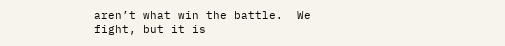aren’t what win the battle.  We fight, but it is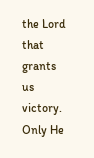the Lord that grants us victory.  Only He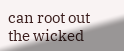can root out the wicked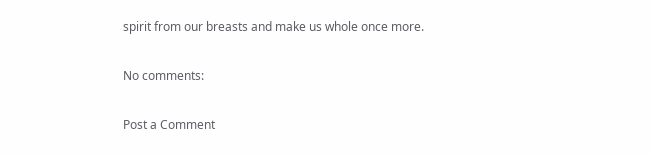spirit from our breasts and make us whole once more.

No comments:

Post a Comment